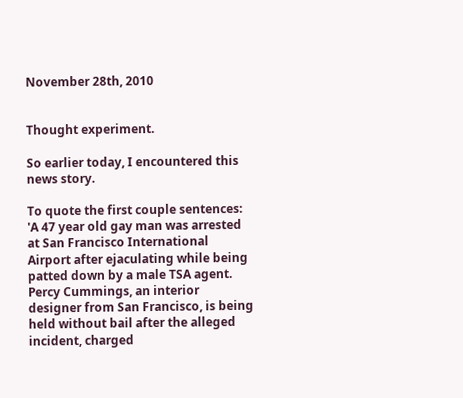November 28th, 2010


Thought experiment.

So earlier today, I encountered this news story.

To quote the first couple sentences:
'A 47 year old gay man was arrested at San Francisco International Airport after ejaculating while being patted down by a male TSA agent. Percy Cummings, an interior designer from San Francisco, is being held without bail after the alleged incident, charged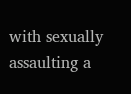with sexually assaulting a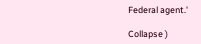Federal agent.'

Collapse )